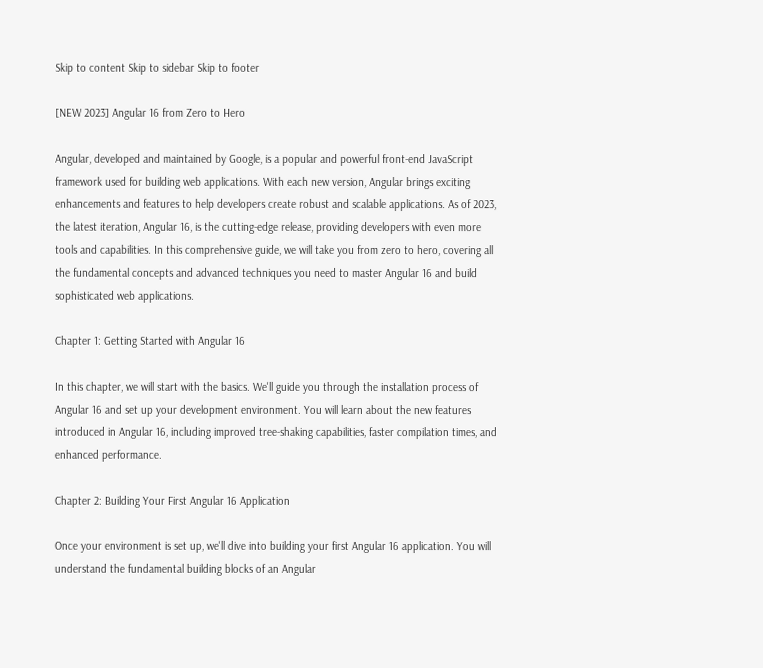Skip to content Skip to sidebar Skip to footer

[NEW 2023] Angular 16 from Zero to Hero

Angular, developed and maintained by Google, is a popular and powerful front-end JavaScript framework used for building web applications. With each new version, Angular brings exciting enhancements and features to help developers create robust and scalable applications. As of 2023, the latest iteration, Angular 16, is the cutting-edge release, providing developers with even more tools and capabilities. In this comprehensive guide, we will take you from zero to hero, covering all the fundamental concepts and advanced techniques you need to master Angular 16 and build sophisticated web applications.

Chapter 1: Getting Started with Angular 16

In this chapter, we will start with the basics. We'll guide you through the installation process of Angular 16 and set up your development environment. You will learn about the new features introduced in Angular 16, including improved tree-shaking capabilities, faster compilation times, and enhanced performance.

Chapter 2: Building Your First Angular 16 Application

Once your environment is set up, we'll dive into building your first Angular 16 application. You will understand the fundamental building blocks of an Angular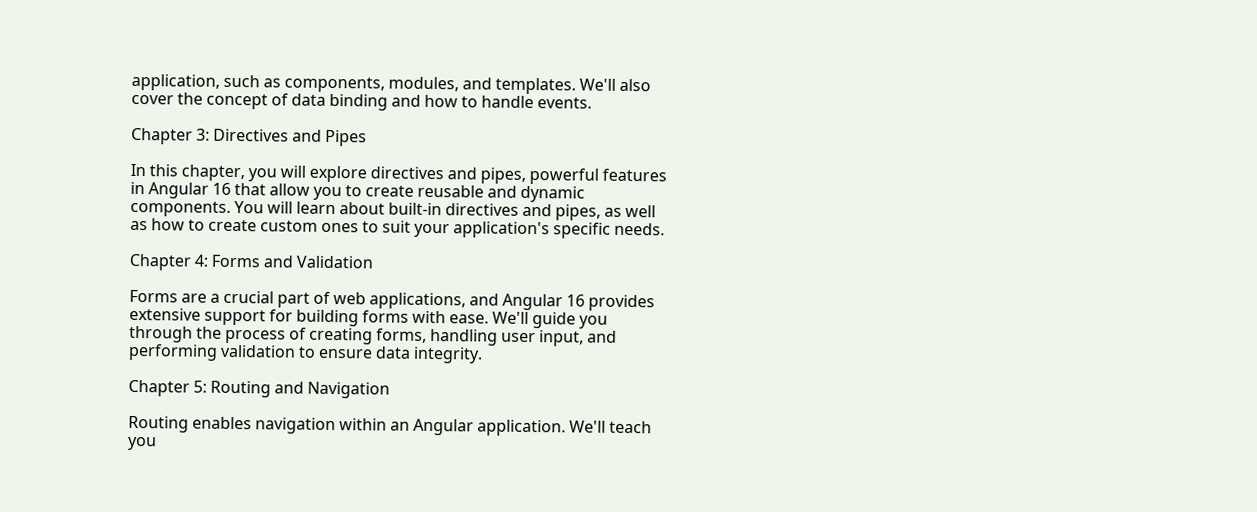application, such as components, modules, and templates. We'll also cover the concept of data binding and how to handle events.

Chapter 3: Directives and Pipes

In this chapter, you will explore directives and pipes, powerful features in Angular 16 that allow you to create reusable and dynamic components. You will learn about built-in directives and pipes, as well as how to create custom ones to suit your application's specific needs.

Chapter 4: Forms and Validation

Forms are a crucial part of web applications, and Angular 16 provides extensive support for building forms with ease. We'll guide you through the process of creating forms, handling user input, and performing validation to ensure data integrity.

Chapter 5: Routing and Navigation

Routing enables navigation within an Angular application. We'll teach you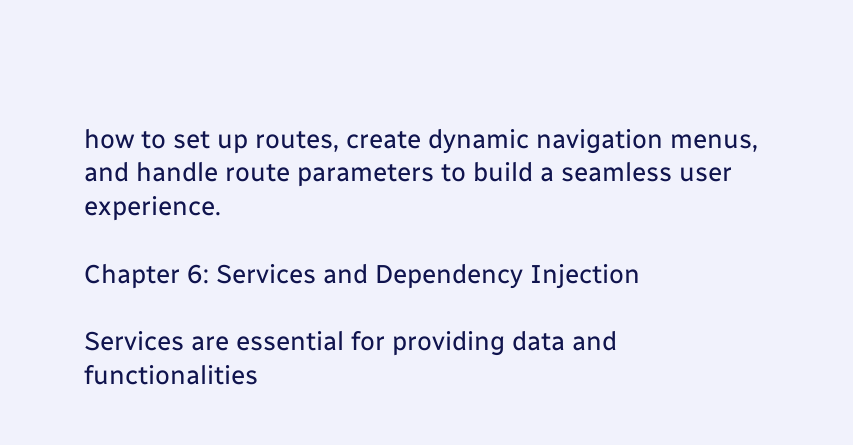how to set up routes, create dynamic navigation menus, and handle route parameters to build a seamless user experience.

Chapter 6: Services and Dependency Injection

Services are essential for providing data and functionalities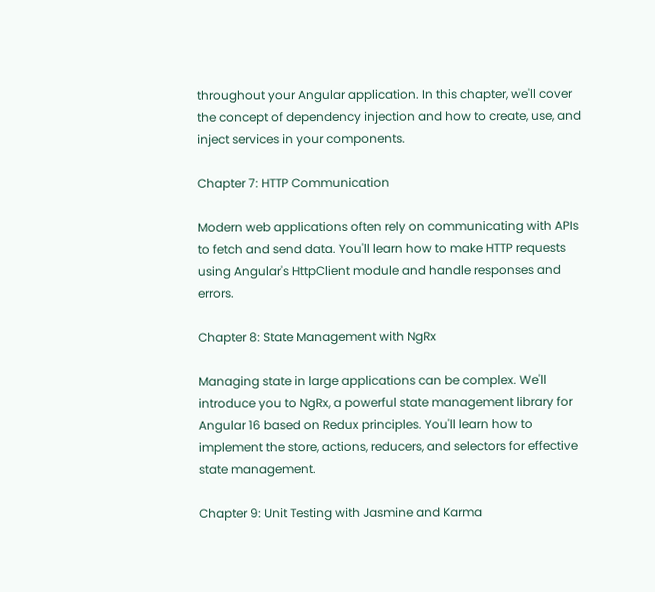throughout your Angular application. In this chapter, we'll cover the concept of dependency injection and how to create, use, and inject services in your components.

Chapter 7: HTTP Communication

Modern web applications often rely on communicating with APIs to fetch and send data. You'll learn how to make HTTP requests using Angular's HttpClient module and handle responses and errors.

Chapter 8: State Management with NgRx

Managing state in large applications can be complex. We'll introduce you to NgRx, a powerful state management library for Angular 16 based on Redux principles. You'll learn how to implement the store, actions, reducers, and selectors for effective state management.

Chapter 9: Unit Testing with Jasmine and Karma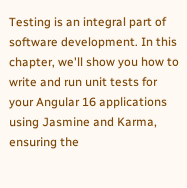Testing is an integral part of software development. In this chapter, we'll show you how to write and run unit tests for your Angular 16 applications using Jasmine and Karma, ensuring the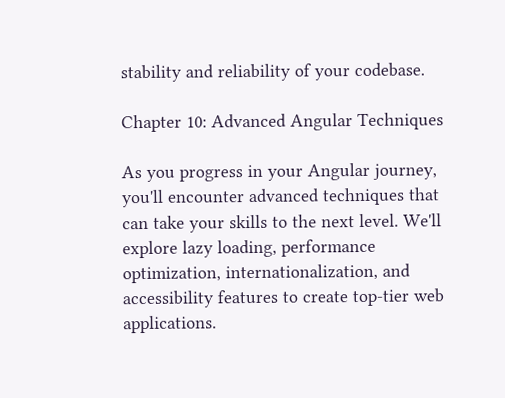stability and reliability of your codebase.

Chapter 10: Advanced Angular Techniques

As you progress in your Angular journey, you'll encounter advanced techniques that can take your skills to the next level. We'll explore lazy loading, performance optimization, internationalization, and accessibility features to create top-tier web applications.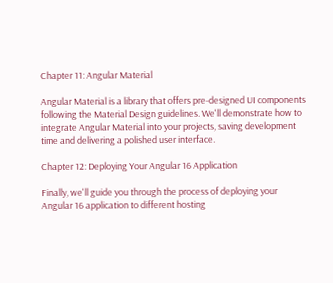Chapter 11: Angular Material

Angular Material is a library that offers pre-designed UI components following the Material Design guidelines. We'll demonstrate how to integrate Angular Material into your projects, saving development time and delivering a polished user interface.

Chapter 12: Deploying Your Angular 16 Application

Finally, we'll guide you through the process of deploying your Angular 16 application to different hosting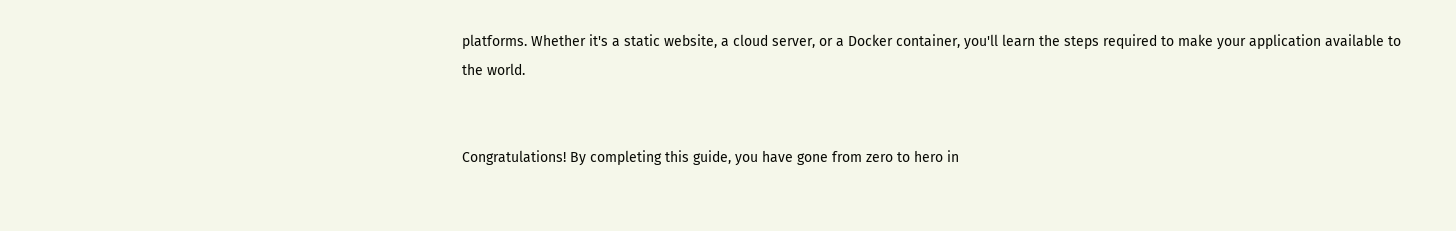platforms. Whether it's a static website, a cloud server, or a Docker container, you'll learn the steps required to make your application available to the world.


Congratulations! By completing this guide, you have gone from zero to hero in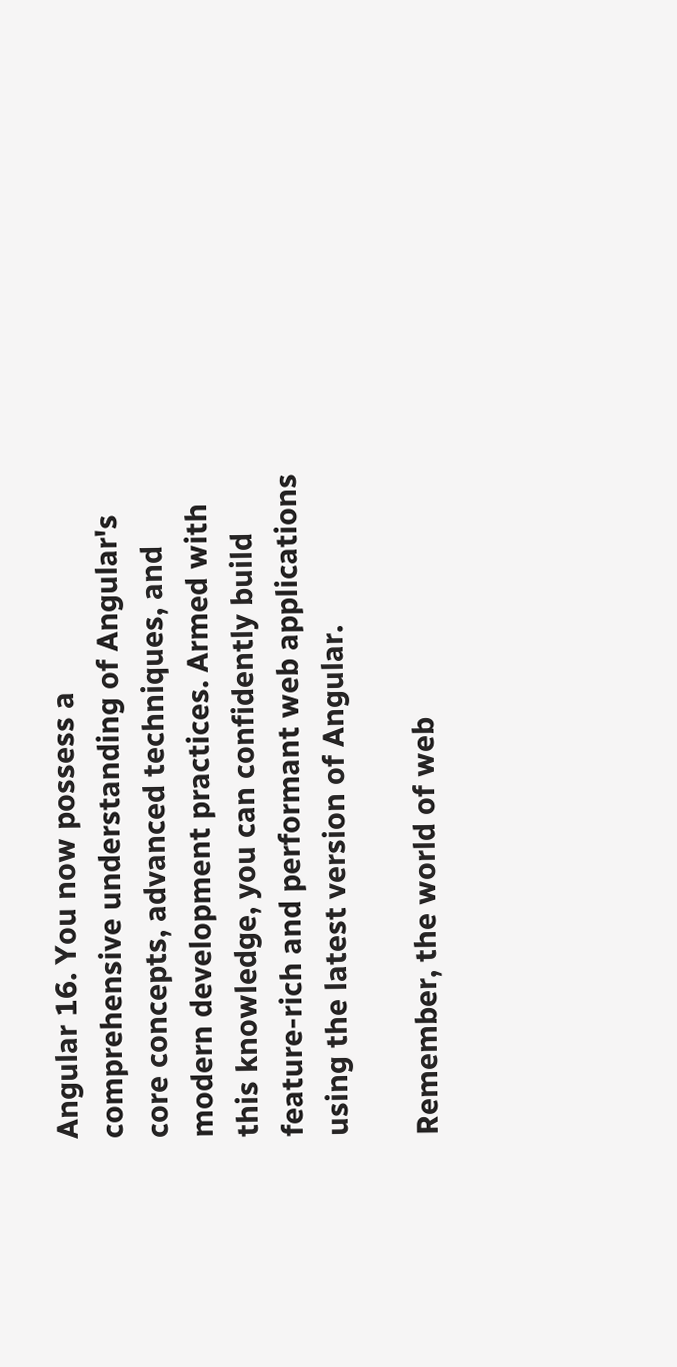Angular 16. You now possess a comprehensive understanding of Angular's core concepts, advanced techniques, and modern development practices. Armed with this knowledge, you can confidently build feature-rich and performant web applications using the latest version of Angular.

Remember, the world of web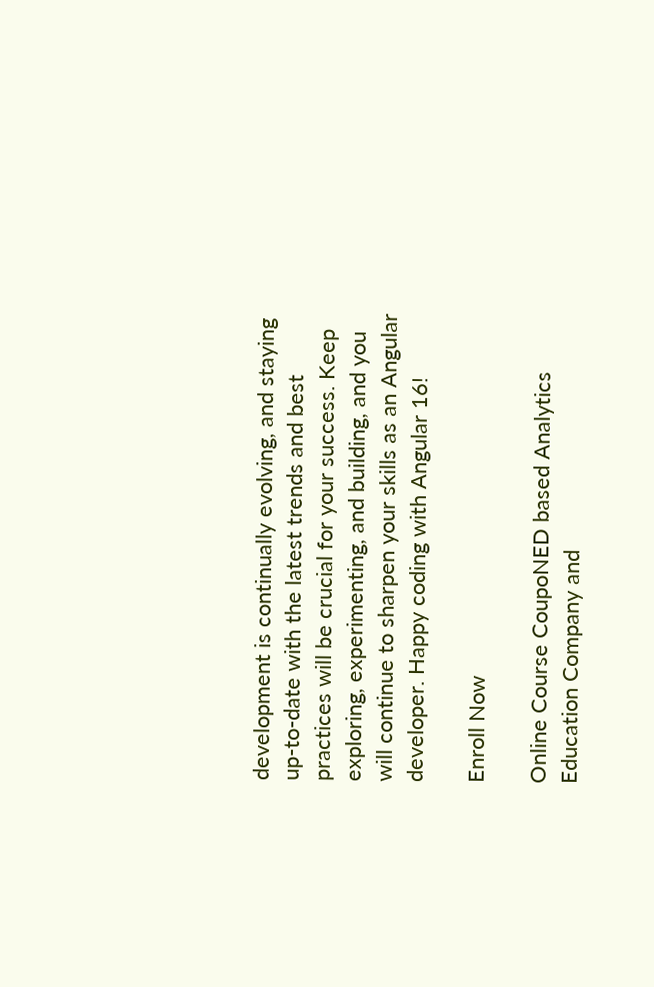development is continually evolving, and staying up-to-date with the latest trends and best practices will be crucial for your success. Keep exploring, experimenting, and building, and you will continue to sharpen your skills as an Angular developer. Happy coding with Angular 16!

Enroll Now

Online Course CoupoNED based Analytics Education Company and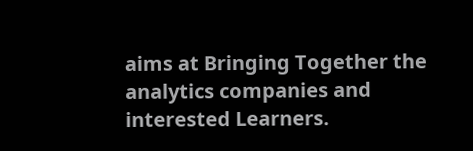aims at Bringing Together the analytics companies and interested Learners.